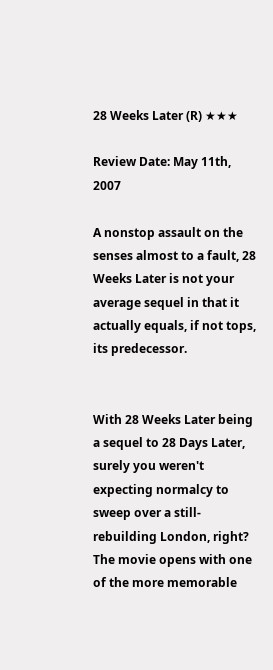28 Weeks Later (R) ★★★

Review Date: May 11th, 2007

A nonstop assault on the senses almost to a fault, 28 Weeks Later is not your average sequel in that it actually equals, if not tops, its predecessor.


With 28 Weeks Later being a sequel to 28 Days Later, surely you weren't expecting normalcy to sweep over a still-rebuilding London, right? The movie opens with one of the more memorable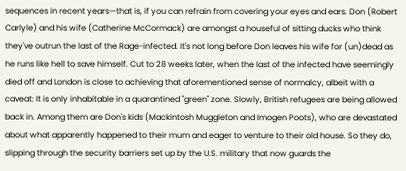sequences in recent years—that is, if you can refrain from covering your eyes and ears. Don (Robert Carlyle) and his wife (Catherine McCormack) are amongst a houseful of sitting ducks who think they've outrun the last of the Rage-infected. It's not long before Don leaves his wife for (un)dead as he runs like hell to save himself. Cut to 28 weeks later, when the last of the infected have seemingly died off and London is close to achieving that aforementioned sense of normalcy, albeit with a caveat: It is only inhabitable in a quarantined ''green'' zone. Slowly, British refugees are being allowed back in. Among them are Don's kids (Mackintosh Muggleton and Imogen Poots), who are devastated about what apparently happened to their mum and eager to venture to their old house. So they do, slipping through the security barriers set up by the U.S. military that now guards the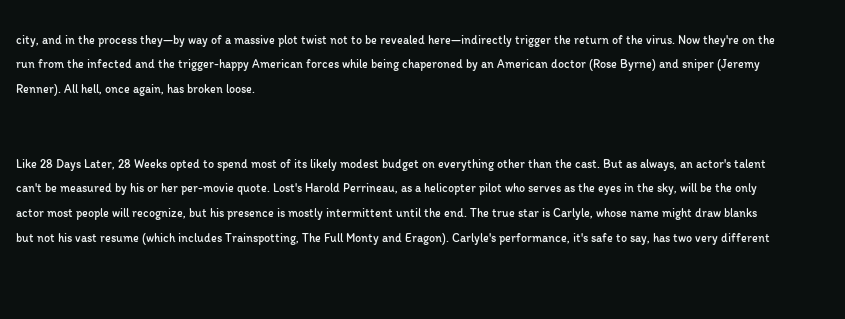city, and in the process they—by way of a massive plot twist not to be revealed here—indirectly trigger the return of the virus. Now they're on the run from the infected and the trigger-happy American forces while being chaperoned by an American doctor (Rose Byrne) and sniper (Jeremy Renner). All hell, once again, has broken loose.


Like 28 Days Later, 28 Weeks opted to spend most of its likely modest budget on everything other than the cast. But as always, an actor's talent can't be measured by his or her per-movie quote. Lost's Harold Perrineau, as a helicopter pilot who serves as the eyes in the sky, will be the only actor most people will recognize, but his presence is mostly intermittent until the end. The true star is Carlyle, whose name might draw blanks but not his vast resume (which includes Trainspotting, The Full Monty and Eragon). Carlyle's performance, it's safe to say, has two very different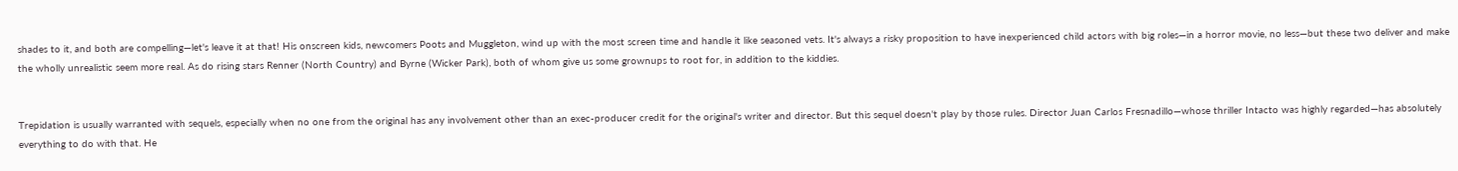shades to it, and both are compelling—let's leave it at that! His onscreen kids, newcomers Poots and Muggleton, wind up with the most screen time and handle it like seasoned vets. It's always a risky proposition to have inexperienced child actors with big roles—in a horror movie, no less—but these two deliver and make the wholly unrealistic seem more real. As do rising stars Renner (North Country) and Byrne (Wicker Park), both of whom give us some grownups to root for, in addition to the kiddies.


Trepidation is usually warranted with sequels, especially when no one from the original has any involvement other than an exec-producer credit for the original's writer and director. But this sequel doesn't play by those rules. Director Juan Carlos Fresnadillo—whose thriller Intacto was highly regarded—has absolutely everything to do with that. He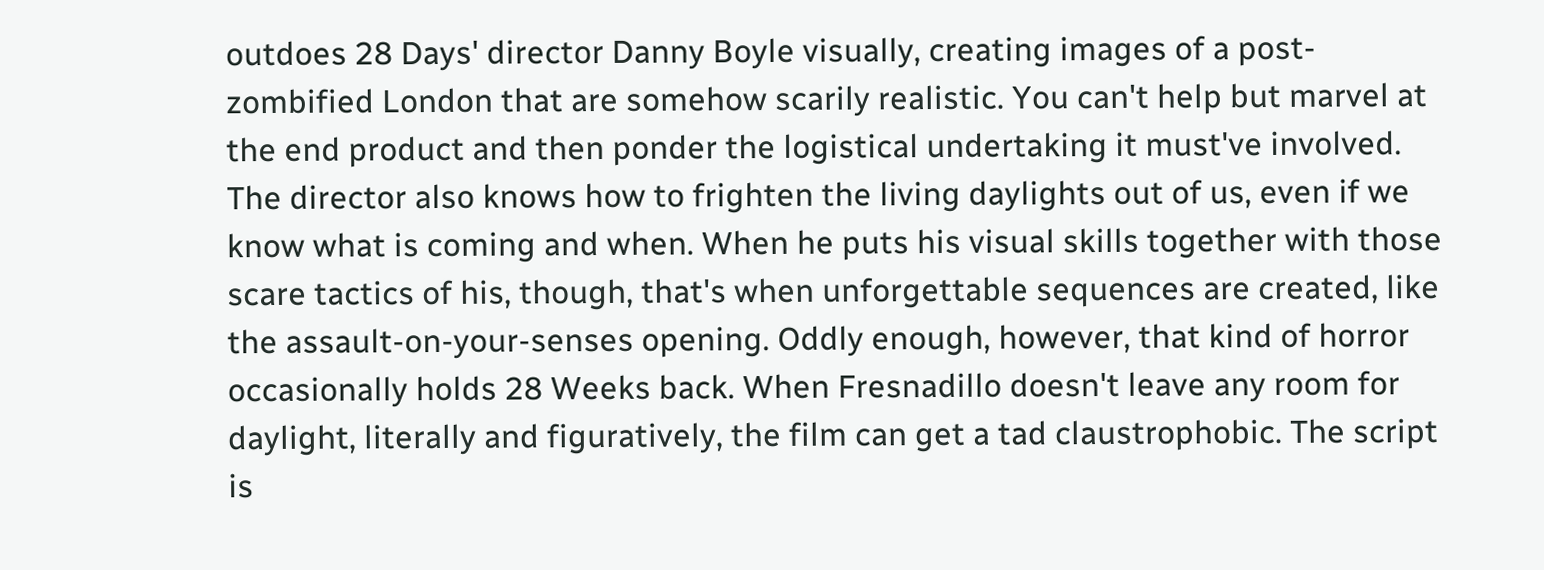outdoes 28 Days' director Danny Boyle visually, creating images of a post-zombified London that are somehow scarily realistic. You can't help but marvel at the end product and then ponder the logistical undertaking it must've involved. The director also knows how to frighten the living daylights out of us, even if we know what is coming and when. When he puts his visual skills together with those scare tactics of his, though, that's when unforgettable sequences are created, like the assault-on-your-senses opening. Oddly enough, however, that kind of horror occasionally holds 28 Weeks back. When Fresnadillo doesn't leave any room for daylight, literally and figuratively, the film can get a tad claustrophobic. The script is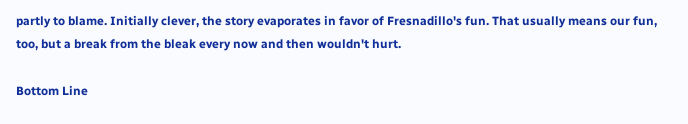partly to blame. Initially clever, the story evaporates in favor of Fresnadillo's fun. That usually means our fun, too, but a break from the bleak every now and then wouldn't hurt.

Bottom Line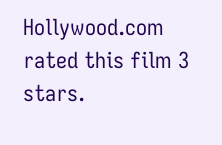Hollywood.com rated this film 3 stars.